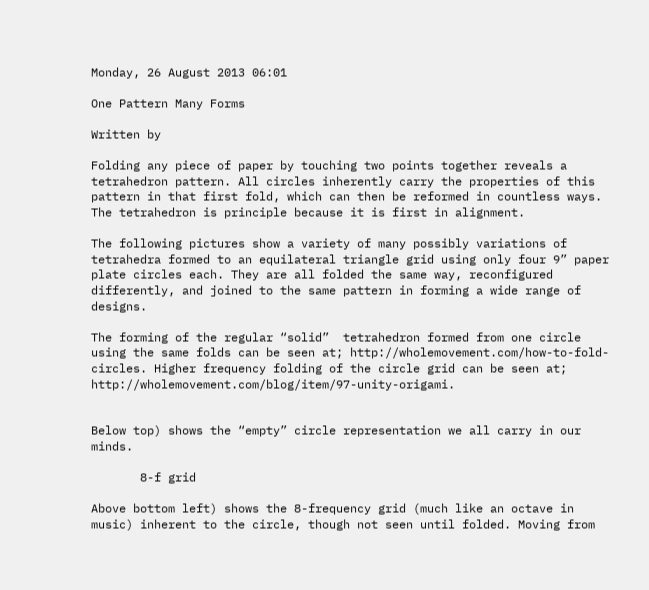Monday, 26 August 2013 06:01

One Pattern Many Forms

Written by

Folding any piece of paper by touching two points together reveals a tetrahedron pattern. All circles inherently carry the properties of this pattern in that first fold, which can then be reformed in countless ways. The tetrahedron is principle because it is first in alignment.

The following pictures show a variety of many possibly variations of tetrahedra formed to an equilateral triangle grid using only four 9” paper plate circles each. They are all folded the same way, reconfigured differently, and joined to the same pattern in forming a wide range of designs.

The forming of the regular “solid”  tetrahedron formed from one circle using the same folds can be seen at; http://wholemovement.com/how-to-fold-circles. Higher frequency folding of the circle grid can be seen at; http://wholemovement.com/blog/item/97-unity-origami.


Below top) shows the “empty” circle representation we all carry in our minds.

       8-f grid

Above bottom left) shows the 8-frequency grid (much like an octave in music) inherent to the circle, though not seen until folded. Moving from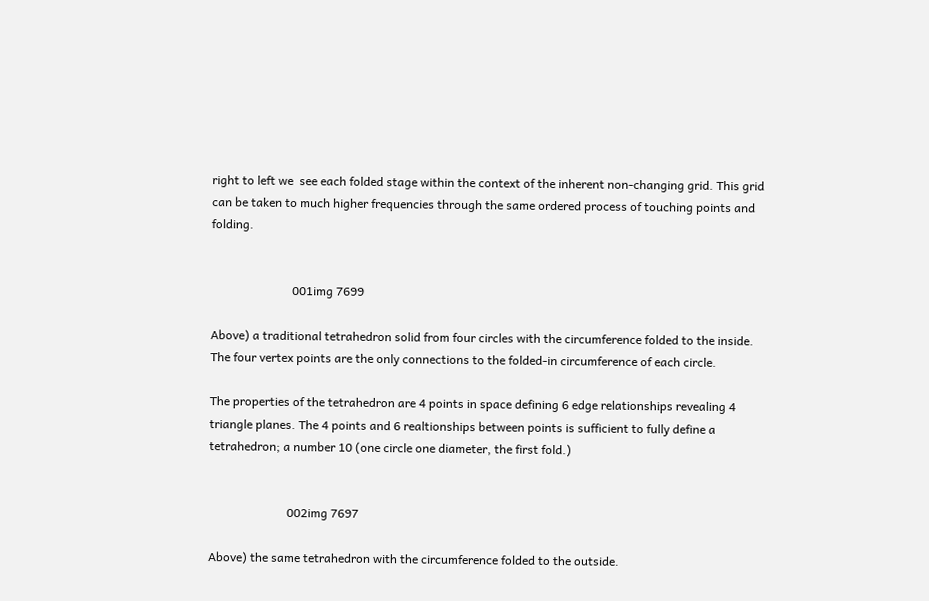right to left we  see each folded stage within the context of the inherent non-changing grid. This grid can be taken to much higher frequencies through the same ordered process of touching points and folding.


                           001img 7699

Above) a traditional tetrahedron solid from four circles with the circumference folded to the inside. The four vertex points are the only connections to the folded-in circumference of each circle.

The properties of the tetrahedron are 4 points in space defining 6 edge relationships revealing 4 triangle planes. The 4 points and 6 realtionships between points is sufficient to fully define a tetrahedron; a number 10 (one circle one diameter, the first fold.)


                          002img 7697

Above) the same tetrahedron with the circumference folded to the outside.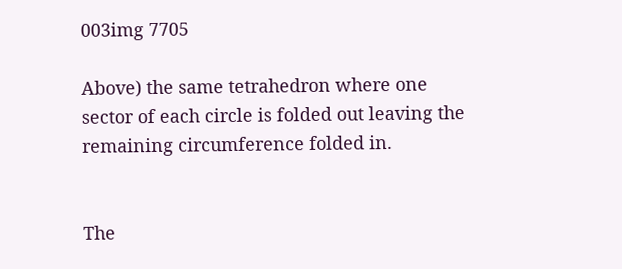003img 7705

Above) the same tetrahedron where one sector of each circle is folded out leaving the remaining circumference folded in.


The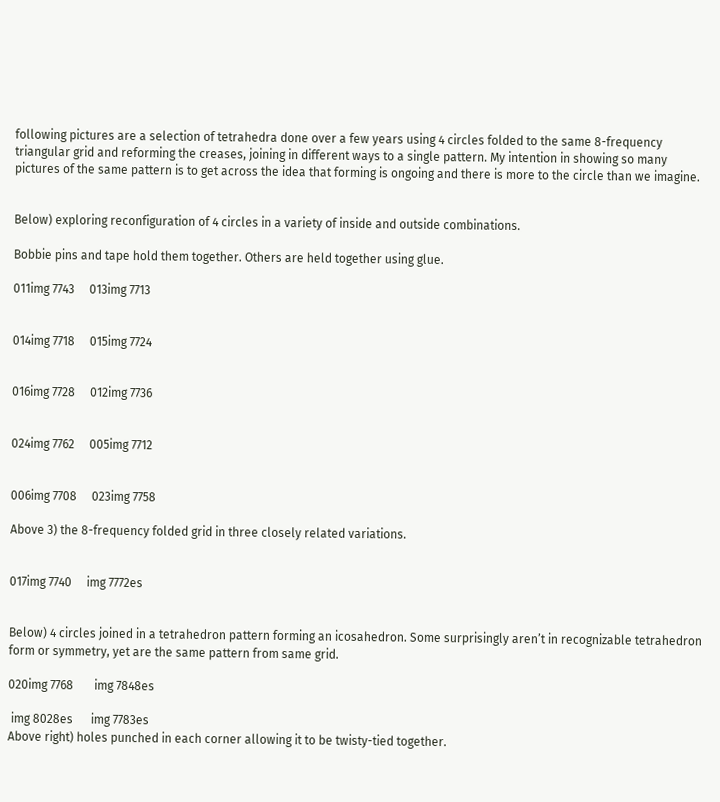following pictures are a selection of tetrahedra done over a few years using 4 circles folded to the same 8-frequency triangular grid and reforming the creases, joining in different ways to a single pattern. My intention in showing so many pictures of the same pattern is to get across the idea that forming is ongoing and there is more to the circle than we imagine.


Below) exploring reconfiguration of 4 circles in a variety of inside and outside combinations.

Bobbie pins and tape hold them together. Others are held together using glue.

011img 7743     013img 7713


014img 7718     015img 7724


016img 7728     012img 7736


024img 7762     005img 7712


006img 7708     023img 7758

Above 3) the 8-frequency folded grid in three closely related variations.


017img 7740     img 7772es


Below) 4 circles joined in a tetrahedron pattern forming an icosahedron. Some surprisingly aren’t in recognizable tetrahedron form or symmetry, yet are the same pattern from same grid.

020img 7768       img 7848es

 img 8028es      img 7783es
Above right) holes punched in each corner allowing it to be twisty-tied together.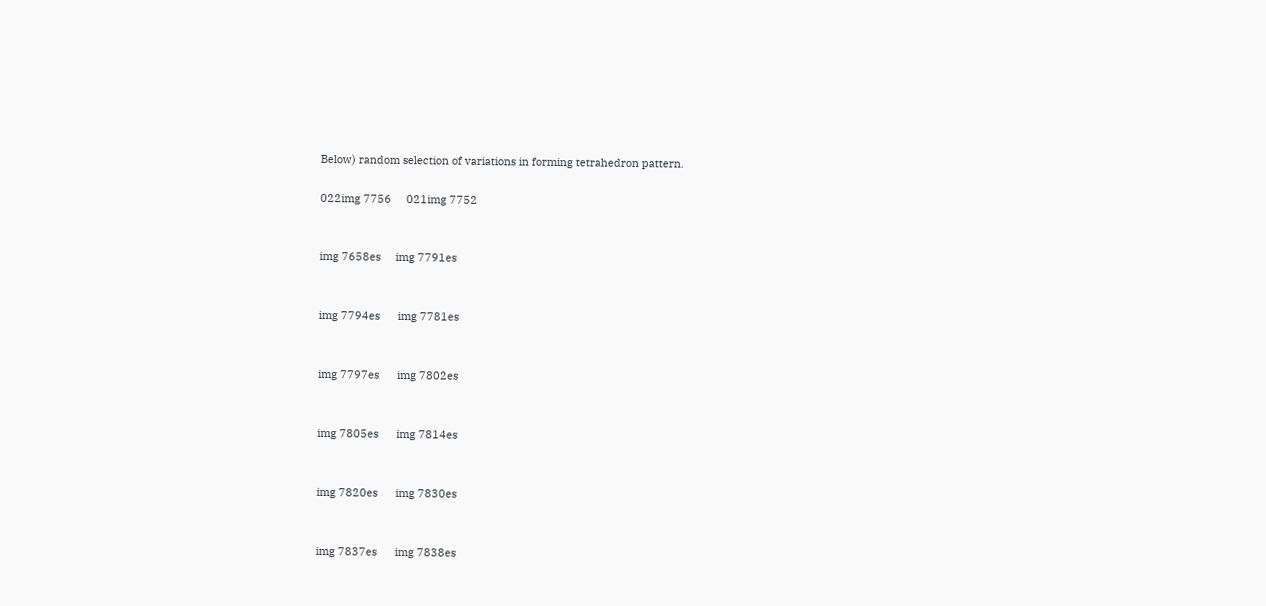Below) random selection of variations in forming tetrahedron pattern.

022img 7756     021img 7752


img 7658es     img 7791es


img 7794es      img 7781es


img 7797es      img 7802es


img 7805es      img 7814es


img 7820es      img 7830es


img 7837es      img 7838es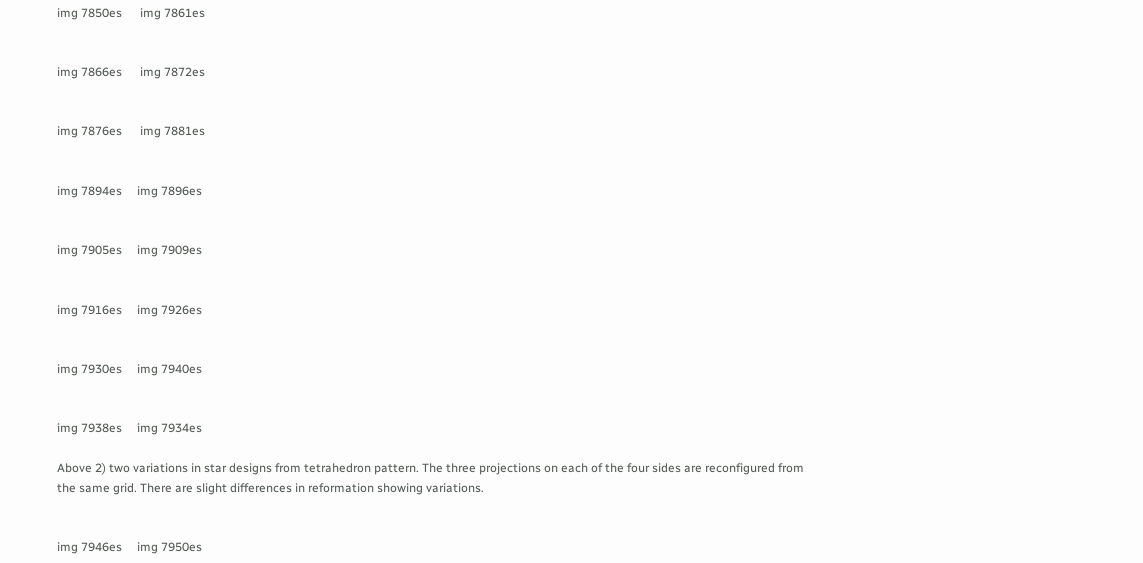img 7850es      img 7861es


img 7866es      img 7872es


img 7876es      img 7881es


img 7894es     img 7896es


img 7905es     img 7909es


img 7916es     img 7926es


img 7930es     img 7940es


img 7938es     img 7934es

Above 2) two variations in star designs from tetrahedron pattern. The three projections on each of the four sides are reconfigured from the same grid. There are slight differences in reformation showing variations.


img 7946es     img 7950es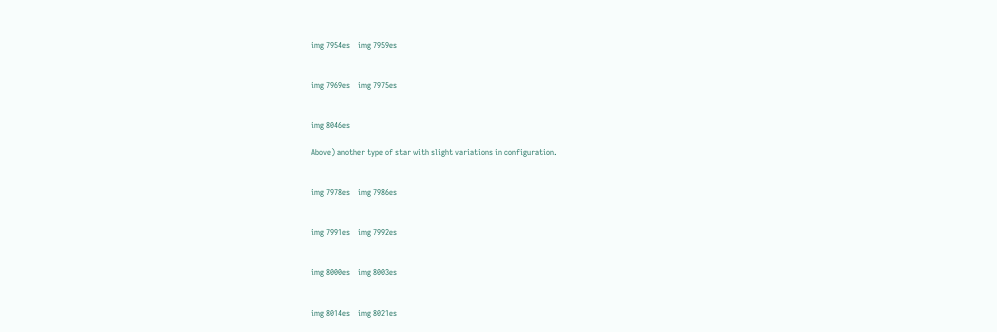img 7954es    img 7959es


img 7969es    img 7975es


img 8046es

Above) another type of star with slight variations in configuration.


img 7978es    img 7986es


img 7991es    img 7992es


img 8000es    img 8003es


img 8014es    img 8021es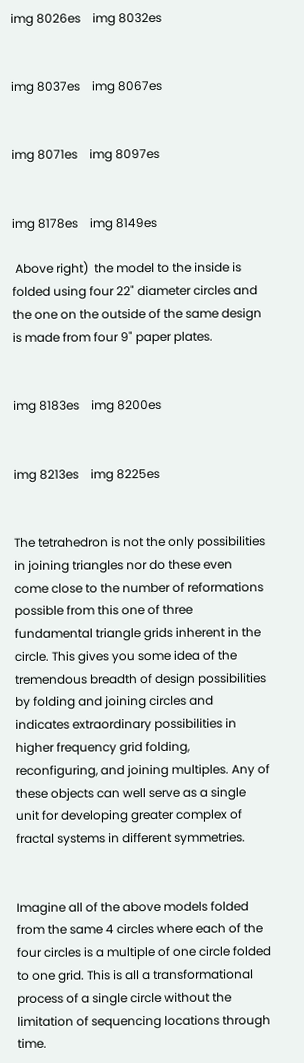img 8026es    img 8032es


img 8037es    img 8067es


img 8071es    img 8097es


img 8178es    img 8149es

 Above right)  the model to the inside is folded using four 22" diameter circles and the one on the outside of the same design is made from four 9" paper plates.


img 8183es    img 8200es


img 8213es    img 8225es


The tetrahedron is not the only possibilities in joining triangles nor do these even come close to the number of reformations possible from this one of three fundamental triangle grids inherent in the circle. This gives you some idea of the tremendous breadth of design possibilities by folding and joining circles and indicates extraordinary possibilities in higher frequency grid folding, reconfiguring, and joining multiples. Any of these objects can well serve as a single unit for developing greater complex of fractal systems in different symmetries.


Imagine all of the above models folded from the same 4 circles where each of the four circles is a multiple of one circle folded to one grid. This is all a transformational process of a single circle without the limitation of sequencing locations through time.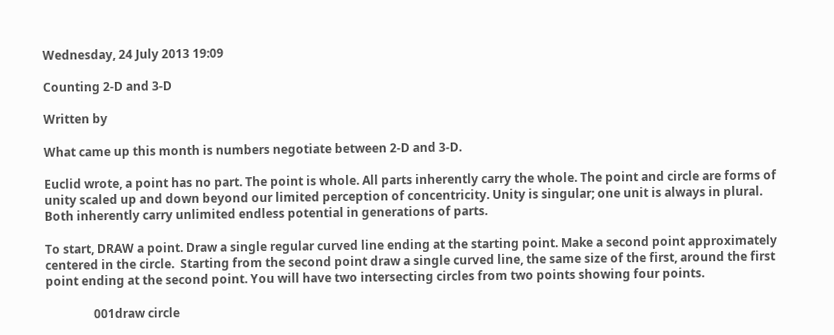Wednesday, 24 July 2013 19:09

Counting 2-D and 3-D

Written by

What came up this month is numbers negotiate between 2-D and 3-D.

Euclid wrote, a point has no part. The point is whole. All parts inherently carry the whole. The point and circle are forms of unity scaled up and down beyond our limited perception of concentricity. Unity is singular; one unit is always in plural. Both inherently carry unlimited endless potential in generations of parts.

To start, DRAW a point. Draw a single regular curved line ending at the starting point. Make a second point approximately centered in the circle.  Starting from the second point draw a single curved line, the same size of the first, around the first point ending at the second point. You will have two intersecting circles from two points showing four points.

                001draw circle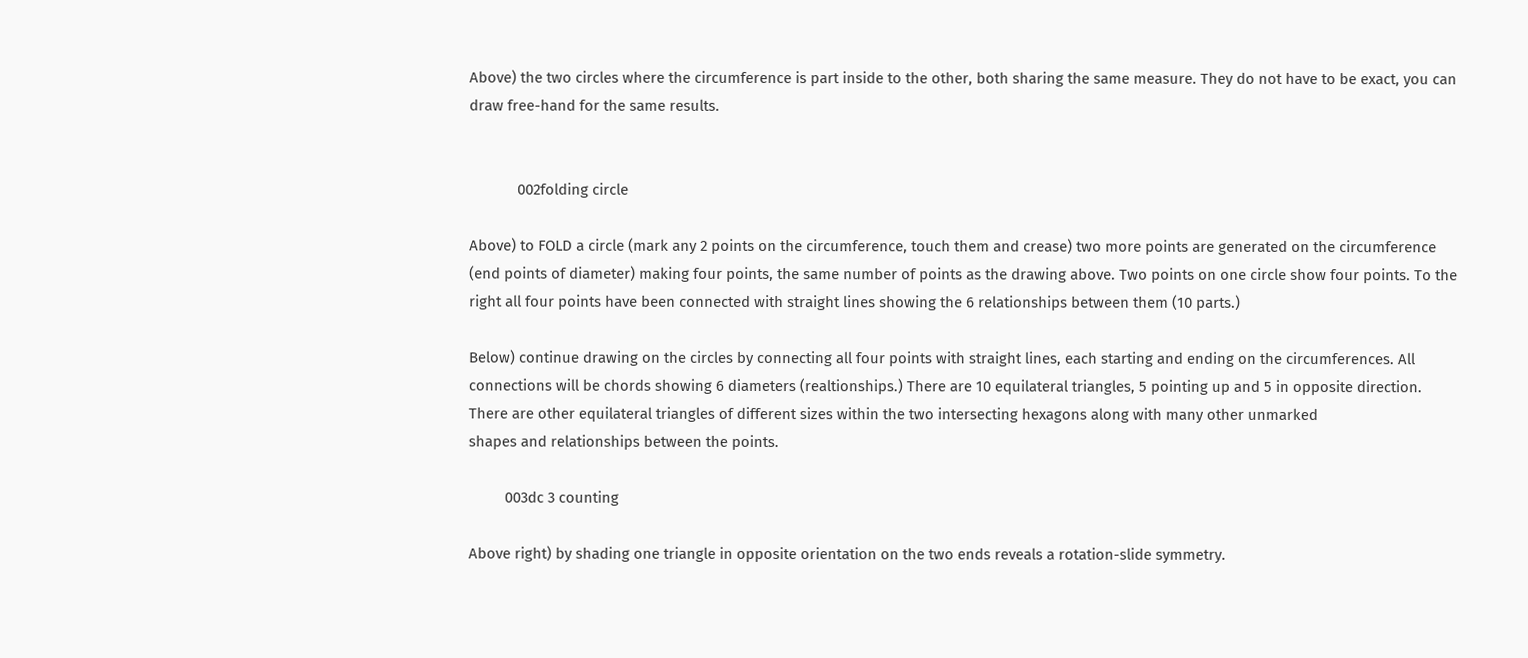Above) the two circles where the circumference is part inside to the other, both sharing the same measure. They do not have to be exact, you can draw free-hand for the same results.


            002folding circle

Above) to FOLD a circle (mark any 2 points on the circumference, touch them and crease) two more points are generated on the circumference (end points of diameter) making four points, the same number of points as the drawing above. Two points on one circle show four points. To the right all four points have been connected with straight lines showing the 6 relationships between them (10 parts.)

Below) continue drawing on the circles by connecting all four points with straight lines, each starting and ending on the circumferences. All connections will be chords showing 6 diameters (realtionships.) There are 10 equilateral triangles, 5 pointing up and 5 in opposite direction. There are other equilateral triangles of different sizes within the two intersecting hexagons along with many other unmarked
shapes and relationships between the points.

         003dc 3 counting

Above right) by shading one triangle in opposite orientation on the two ends reveals a rotation-slide symmetry.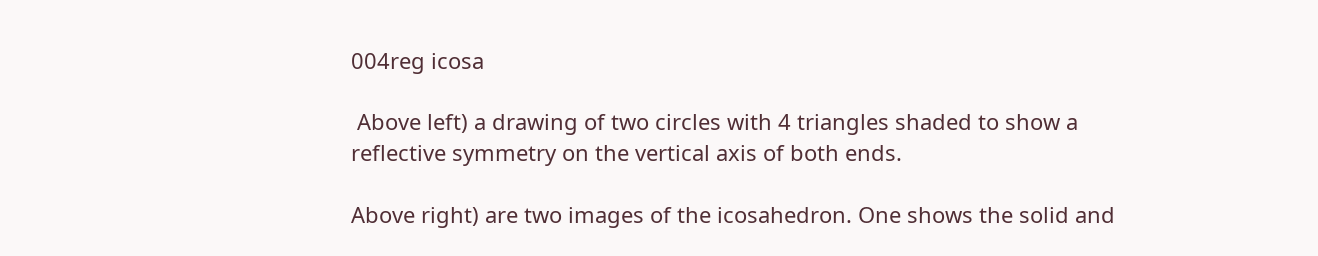004reg icosa

 Above left) a drawing of two circles with 4 triangles shaded to show a reflective symmetry on the vertical axis of both ends.

Above right) are two images of the icosahedron. One shows the solid and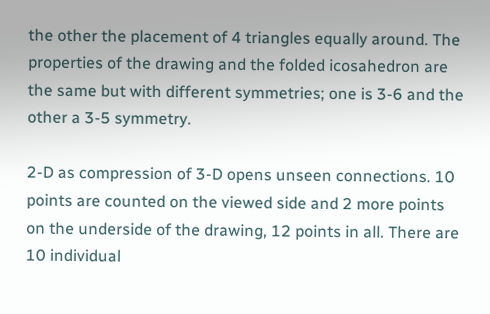the other the placement of 4 triangles equally around. The properties of the drawing and the folded icosahedron are the same but with different symmetries; one is 3-6 and the other a 3-5 symmetry.

2-D as compression of 3-D opens unseen connections. 10 points are counted on the viewed side and 2 more points on the underside of the drawing, 12 points in all. There are 10 individual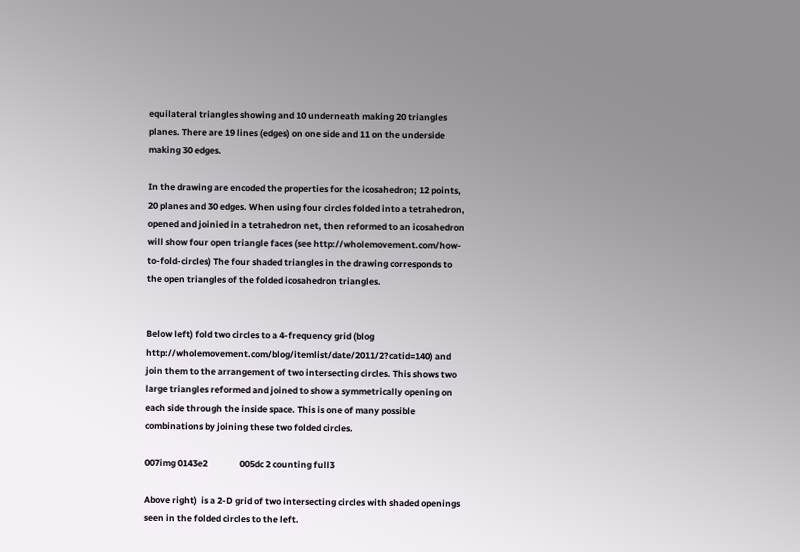equilateral triangles showing and 10 underneath making 20 triangles planes. There are 19 lines (edges) on one side and 11 on the underside making 30 edges.

In the drawing are encoded the properties for the icosahedron; 12 points, 20 planes and 30 edges. When using four circles folded into a tetrahedron, opened and joinied in a tetrahedron net, then reformed to an icosahedron will show four open triangle faces (see http://wholemovement.com/how-to-fold-circles) The four shaded triangles in the drawing corresponds to the open triangles of the folded icosahedron triangles.


Below left) fold two circles to a 4-frequency grid (blog http://wholemovement.com/blog/itemlist/date/2011/2?catid=140) and join them to the arrangement of two intersecting circles. This shows two large triangles reformed and joined to show a symmetrically opening on each side through the inside space. This is one of many possible combinations by joining these two folded circles.

007img 0143e2                005dc 2 counting full3

Above right)  is a 2-D grid of two intersecting circles with shaded openings seen in the folded circles to the left.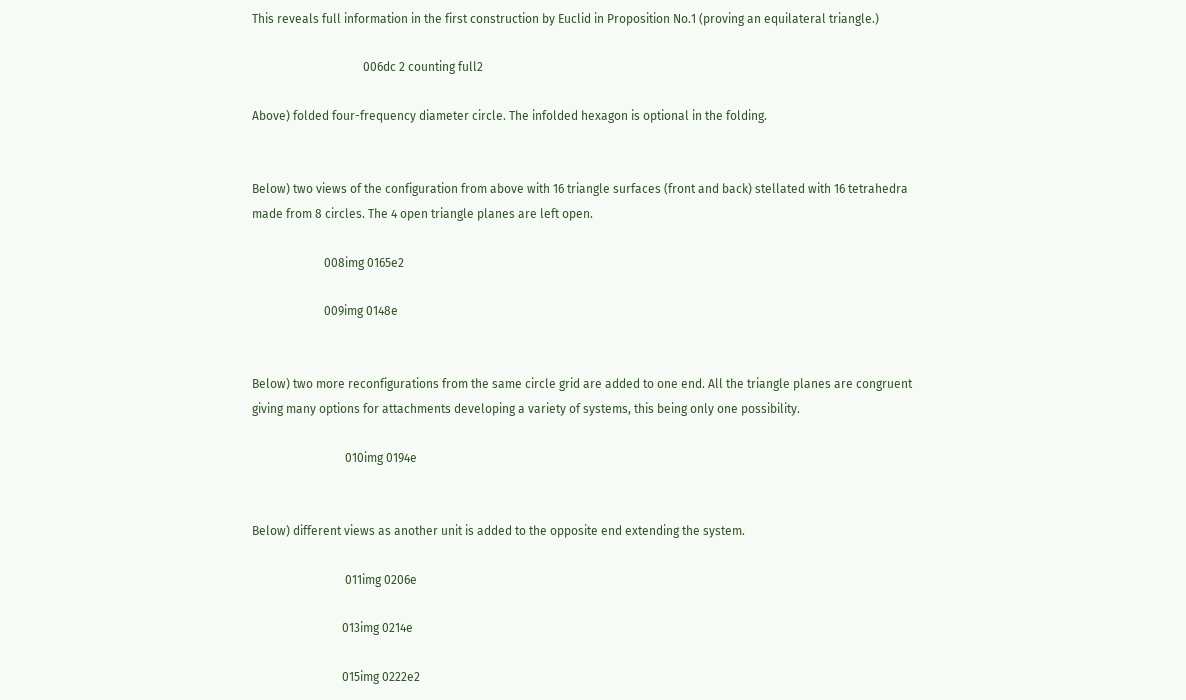This reveals full information in the first construction by Euclid in Proposition No.1 (proving an equilateral triangle.)

                                     006dc 2 counting full2

Above) folded four-frequency diameter circle. The infolded hexagon is optional in the folding.


Below) two views of the configuration from above with 16 triangle surfaces (front and back) stellated with 16 tetrahedra made from 8 circles. The 4 open triangle planes are left open.

                        008img 0165e2

                        009img 0148e


Below) two more reconfigurations from the same circle grid are added to one end. All the triangle planes are congruent giving many options for attachments developing a variety of systems, this being only one possibility.

                               010img 0194e


Below) different views as another unit is added to the opposite end extending the system.

                               011img 0206e

                              013img 0214e

                              015img 0222e2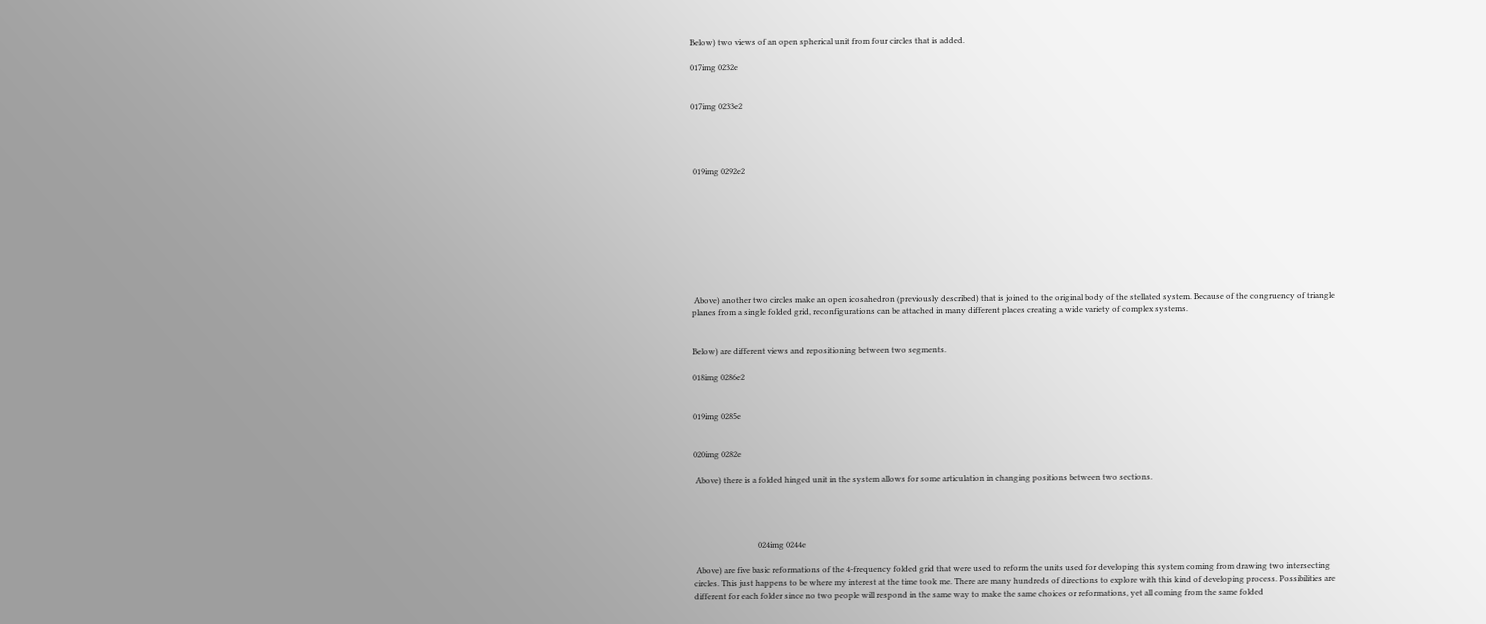Below) two views of an open spherical unit from four circles that is added.

017img 0232e


017img 0233e2




 019img 0292e2









 Above) another two circles make an open icosahedron (previously described) that is joined to the original body of the stellated system. Because of the congruency of triangle planes from a single folded grid, reconfigurations can be attached in many different places creating a wide variety of complex systems.


Below) are different views and repositioning between two segments.

018img 0286e2


019img 0285e


020img 0282e

 Above) there is a folded hinged unit in the system allows for some articulation in changing positions between two sections.




                                024img 0244e

 Above) are five basic reformations of the 4-frequency folded grid that were used to reform the units used for developing this system coming from drawing two intersecting circles. This just happens to be where my interest at the time took me. There are many hundreds of directions to explore with this kind of developing process. Possibilities are different for each folder since no two people will respond in the same way to make the same choices or reformations, yet all coming from the same folded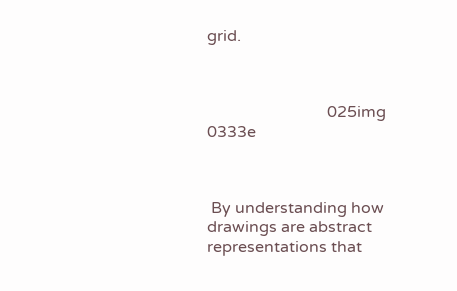grid.



                              025img 0333e



 By understanding how drawings are abstract representations that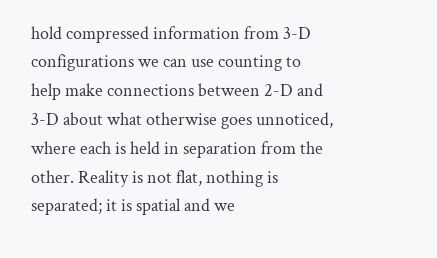hold compressed information from 3-D configurations we can use counting to help make connections between 2-D and 3-D about what otherwise goes unnoticed, where each is held in separation from the other. Reality is not flat, nothing is separated; it is spatial and we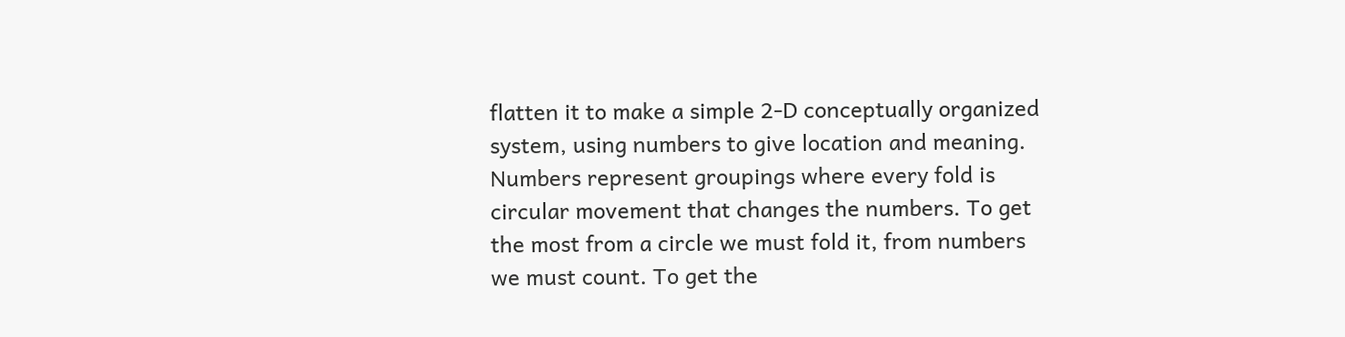flatten it to make a simple 2-D conceptually organized system, using numbers to give location and meaning. Numbers represent groupings where every fold is circular movement that changes the numbers. To get the most from a circle we must fold it, from numbers we must count. To get the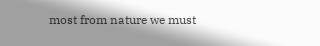most from nature we must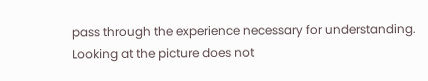pass through the experience necessary for understanding. Looking at the picture does not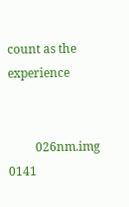count as the experience


         026nm.img 0141